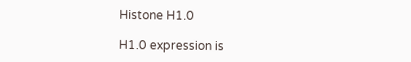Histone H1.0

H1.0 expression is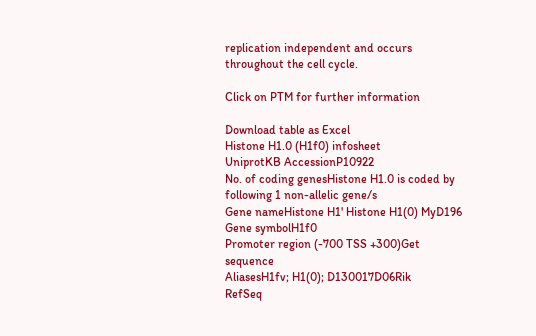replication independent and occurs throughout the cell cycle.

Click on PTM for further information

Download table as Excel
Histone H1.0 (H1f0) infosheet
UniprotKB AccessionP10922
No. of coding genesHistone H1.0 is coded by following 1 non-allelic gene/s
Gene nameHistone H1' Histone H1(0) MyD196
Gene symbolH1f0
Promoter region (-700 TSS +300)Get sequence
AliasesH1fv; H1(0); D130017D06Rik
RefSeq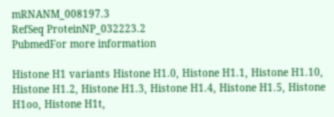mRNANM_008197.3
RefSeq ProteinNP_032223.2
PubmedFor more information

Histone H1 variants Histone H1.0, Histone H1.1, Histone H1.10, Histone H1.2, Histone H1.3, Histone H1.4, Histone H1.5, Histone H1oo, Histone H1t,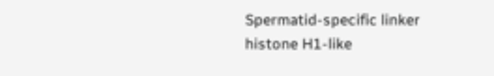Spermatid-specific linker histone H1-like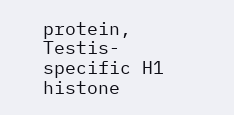protein, Testis-specific H1 histone